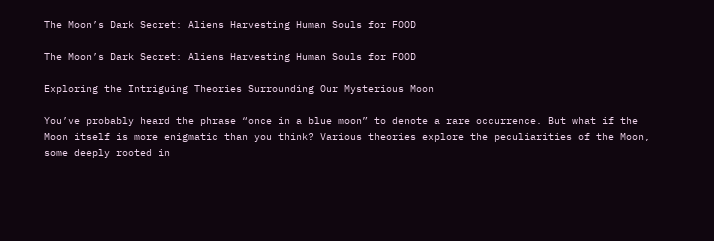The Moon’s Dark Secret: Aliens Harvesting Human Souls for FOOD

The Moon’s Dark Secret: Aliens Harvesting Human Souls for FOOD

Exploring the Intriguing Theories Surrounding Our Mysterious Moon

You’ve probably heard the phrase “once in a blue moon” to denote a rare occurrence. But what if the Moon itself is more enigmatic than you think? Various theories explore the peculiarities of the Moon, some deeply rooted in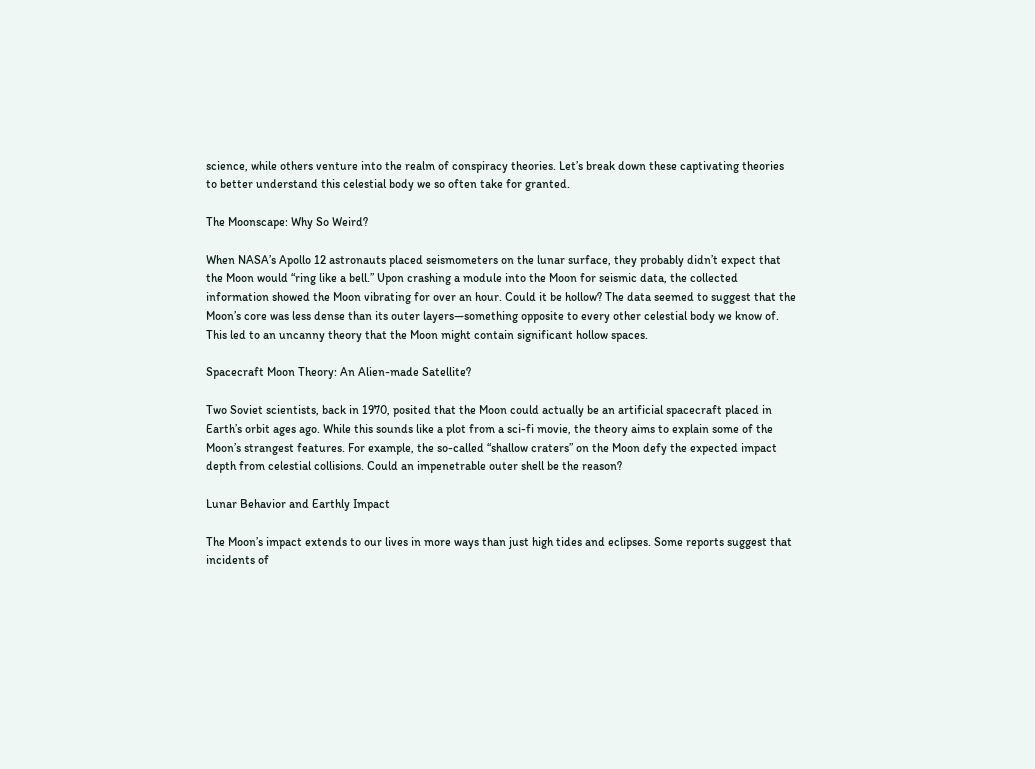science, while others venture into the realm of conspiracy theories. Let’s break down these captivating theories to better understand this celestial body we so often take for granted.

The Moonscape: Why So Weird?

When NASA’s Apollo 12 astronauts placed seismometers on the lunar surface, they probably didn’t expect that the Moon would “ring like a bell.” Upon crashing a module into the Moon for seismic data, the collected information showed the Moon vibrating for over an hour. Could it be hollow? The data seemed to suggest that the Moon’s core was less dense than its outer layers—something opposite to every other celestial body we know of. This led to an uncanny theory that the Moon might contain significant hollow spaces.

Spacecraft Moon Theory: An Alien-made Satellite?

Two Soviet scientists, back in 1970, posited that the Moon could actually be an artificial spacecraft placed in Earth’s orbit ages ago. While this sounds like a plot from a sci-fi movie, the theory aims to explain some of the Moon’s strangest features. For example, the so-called “shallow craters” on the Moon defy the expected impact depth from celestial collisions. Could an impenetrable outer shell be the reason?

Lunar Behavior and Earthly Impact

The Moon’s impact extends to our lives in more ways than just high tides and eclipses. Some reports suggest that incidents of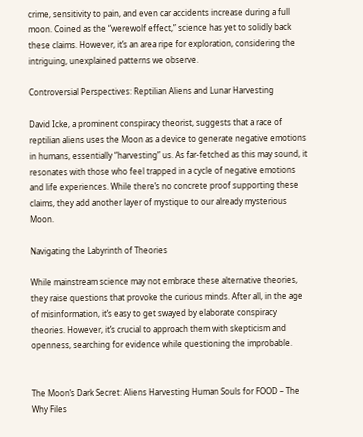crime, sensitivity to pain, and even car accidents increase during a full moon. Coined as the “werewolf effect,” science has yet to solidly back these claims. However, it’s an area ripe for exploration, considering the intriguing, unexplained patterns we observe.

Controversial Perspectives: Reptilian Aliens and Lunar Harvesting

David Icke, a prominent conspiracy theorist, suggests that a race of reptilian aliens uses the Moon as a device to generate negative emotions in humans, essentially “harvesting” us. As far-fetched as this may sound, it resonates with those who feel trapped in a cycle of negative emotions and life experiences. While there’s no concrete proof supporting these claims, they add another layer of mystique to our already mysterious Moon.

Navigating the Labyrinth of Theories

While mainstream science may not embrace these alternative theories, they raise questions that provoke the curious minds. After all, in the age of misinformation, it’s easy to get swayed by elaborate conspiracy theories. However, it’s crucial to approach them with skepticism and openness, searching for evidence while questioning the improbable.


The Moon’s Dark Secret: Aliens Harvesting Human Souls for FOOD – The Why Files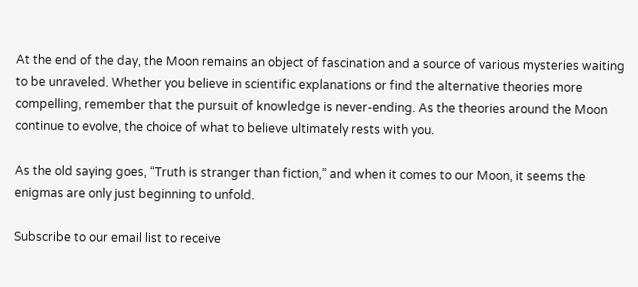At the end of the day, the Moon remains an object of fascination and a source of various mysteries waiting to be unraveled. Whether you believe in scientific explanations or find the alternative theories more compelling, remember that the pursuit of knowledge is never-ending. As the theories around the Moon continue to evolve, the choice of what to believe ultimately rests with you.

As the old saying goes, “Truth is stranger than fiction,” and when it comes to our Moon, it seems the enigmas are only just beginning to unfold.

Subscribe to our email list to receive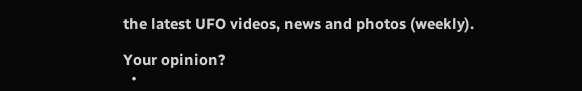the latest UFO videos, news and photos (weekly).

Your opinion?
  •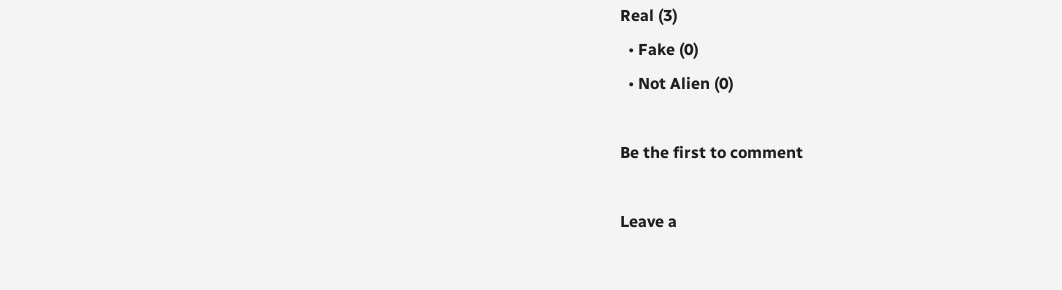Real (3)
  • Fake (0)
  • Not Alien (0)

Be the first to comment

Leave a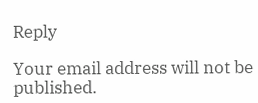Reply

Your email address will not be published.